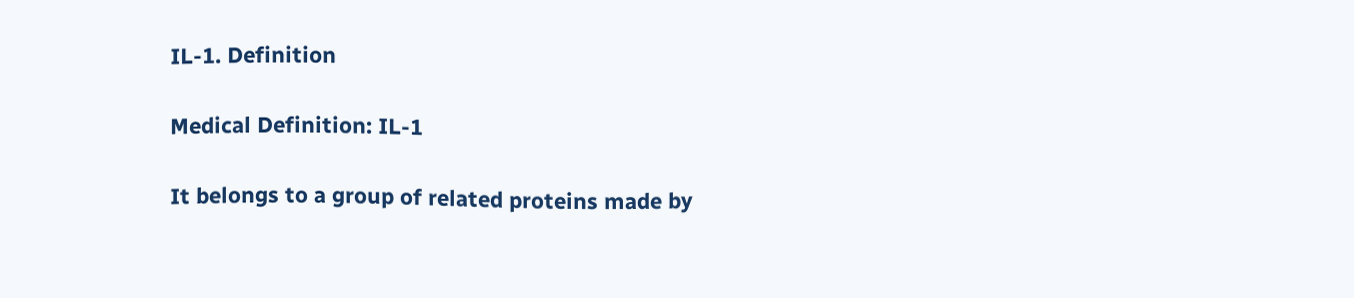IL-1. Definition

Medical Definition: IL-1

It belongs to a group of related proteins made by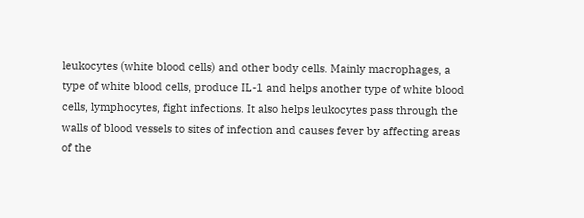leukocytes (white blood cells) and other body cells. Mainly macrophages, a type of white blood cells, produce IL-1 and helps another type of white blood cells, lymphocytes, fight infections. It also helps leukocytes pass through the walls of blood vessels to sites of infection and causes fever by affecting areas of the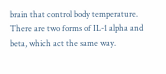brain that control body temperature. There are two forms of IL-1 alpha and beta, which act the same way.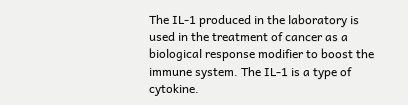The IL-1 produced in the laboratory is used in the treatment of cancer as a biological response modifier to boost the immune system. The IL-1 is a type of cytokine.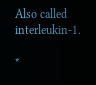Also called interleukin-1.

*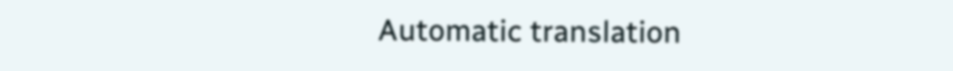Automatic translation